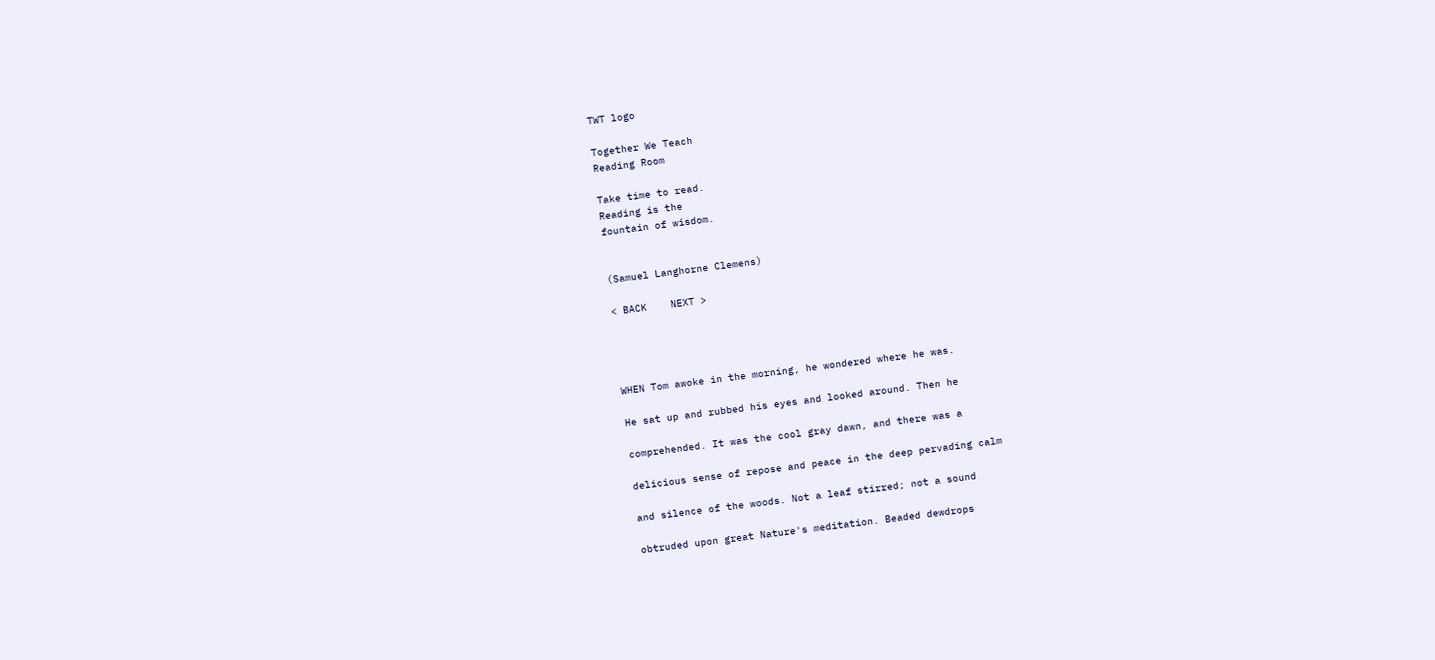TWT logo

Together We Teach
Reading Room

Take time to read.
Reading is the
fountain of wisdom.


(Samuel Langhorne Clemens)

< BACK    NEXT >




WHEN Tom awoke in the morning, he wondered where he was.

He sat up and rubbed his eyes and looked around. Then he

comprehended. It was the cool gray dawn, and there was a

delicious sense of repose and peace in the deep pervading calm

and silence of the woods. Not a leaf stirred; not a sound

obtruded upon great Nature's meditation. Beaded dewdrops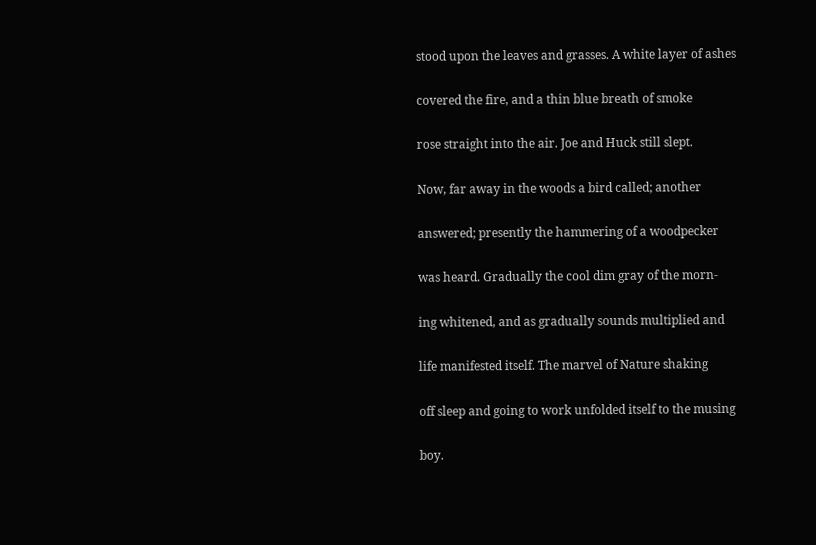stood upon the leaves and grasses. A white layer of ashes

covered the fire, and a thin blue breath of smoke

rose straight into the air. Joe and Huck still slept.

Now, far away in the woods a bird called; another

answered; presently the hammering of a woodpecker

was heard. Gradually the cool dim gray of the morn-

ing whitened, and as gradually sounds multiplied and

life manifested itself. The marvel of Nature shaking

off sleep and going to work unfolded itself to the musing

boy.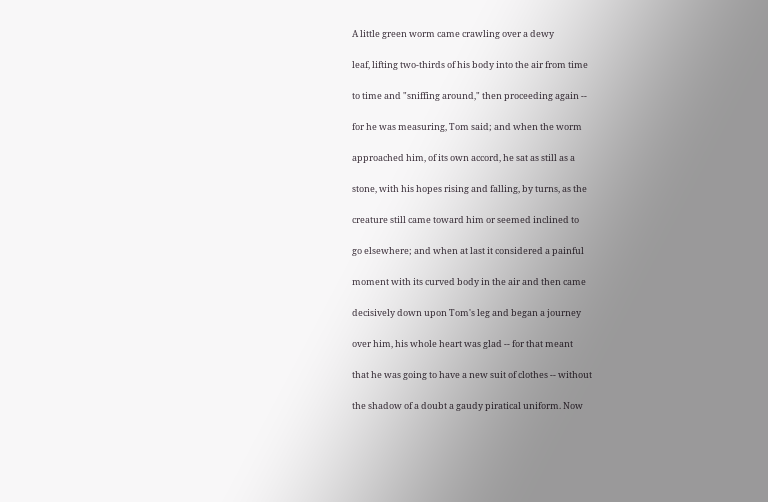A little green worm came crawling over a dewy

leaf, lifting two-thirds of his body into the air from time

to time and "sniffing around," then proceeding again --

for he was measuring, Tom said; and when the worm

approached him, of its own accord, he sat as still as a

stone, with his hopes rising and falling, by turns, as the

creature still came toward him or seemed inclined to

go elsewhere; and when at last it considered a painful

moment with its curved body in the air and then came

decisively down upon Tom's leg and began a journey

over him, his whole heart was glad -- for that meant

that he was going to have a new suit of clothes -- without

the shadow of a doubt a gaudy piratical uniform. Now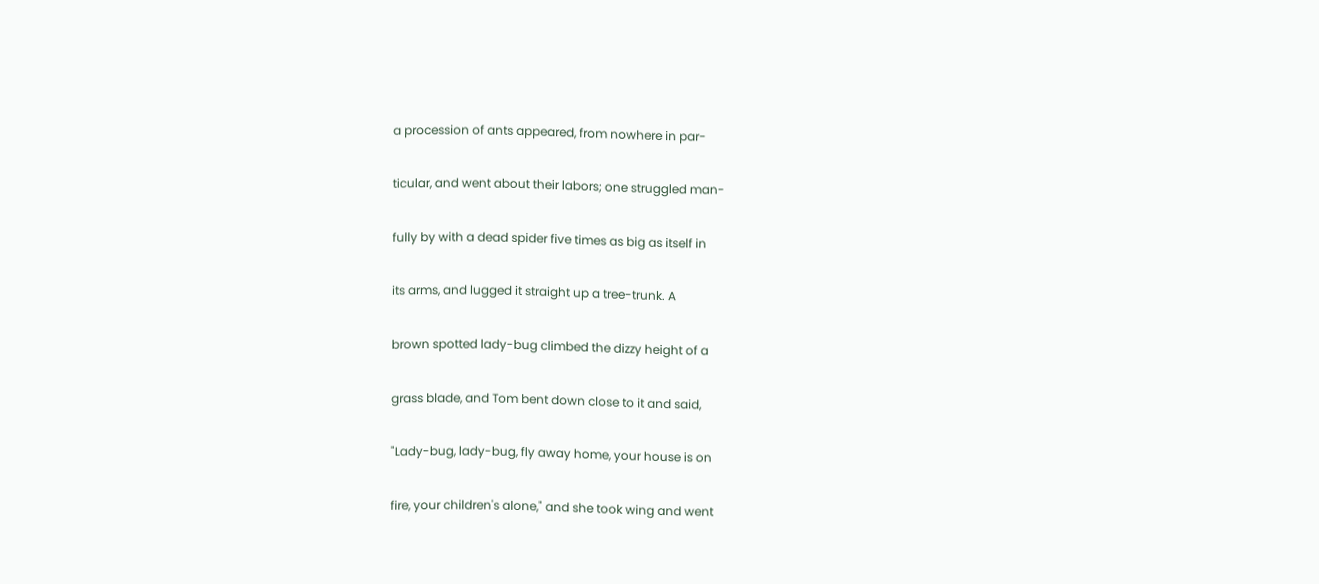a procession of ants appeared, from nowhere in par-

ticular, and went about their labors; one struggled man-

fully by with a dead spider five times as big as itself in

its arms, and lugged it straight up a tree-trunk. A

brown spotted lady-bug climbed the dizzy height of a

grass blade, and Tom bent down close to it and said,

"Lady-bug, lady-bug, fly away home, your house is on

fire, your children's alone," and she took wing and went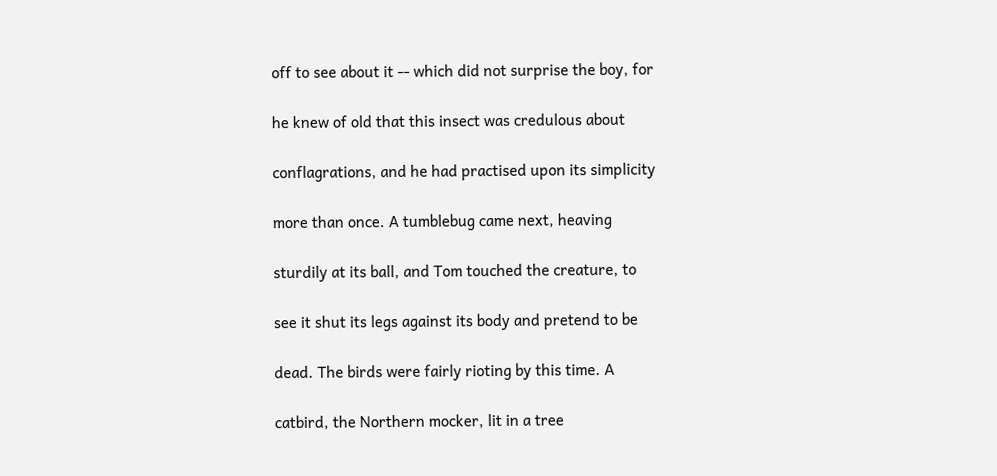off to see about it -- which did not surprise the boy, for

he knew of old that this insect was credulous about

conflagrations, and he had practised upon its simplicity

more than once. A tumblebug came next, heaving

sturdily at its ball, and Tom touched the creature, to

see it shut its legs against its body and pretend to be

dead. The birds were fairly rioting by this time. A

catbird, the Northern mocker, lit in a tree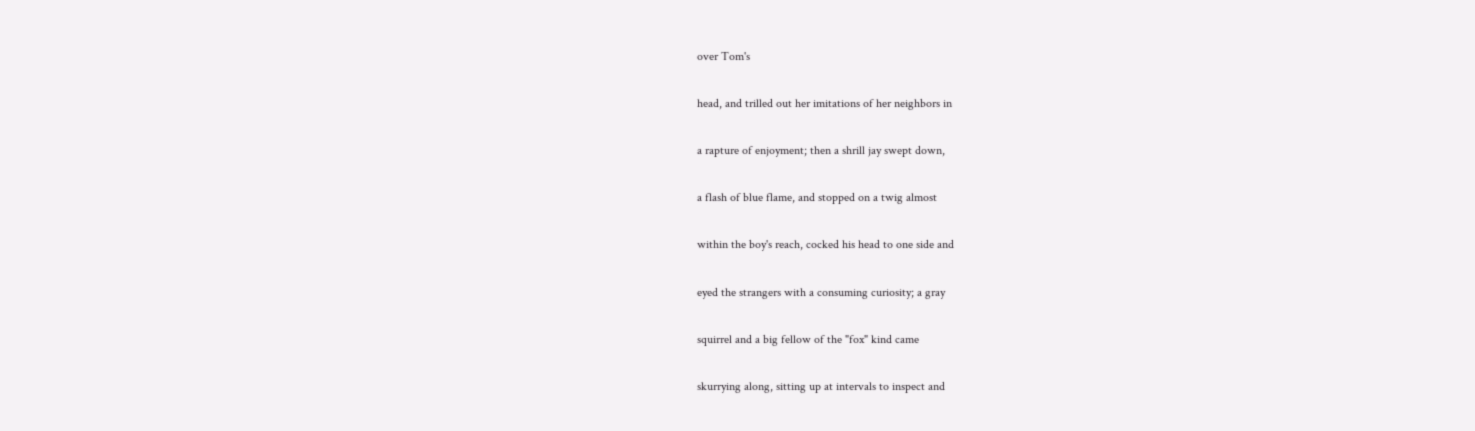over Tom's

head, and trilled out her imitations of her neighbors in

a rapture of enjoyment; then a shrill jay swept down,

a flash of blue flame, and stopped on a twig almost

within the boy's reach, cocked his head to one side and

eyed the strangers with a consuming curiosity; a gray

squirrel and a big fellow of the "fox" kind came

skurrying along, sitting up at intervals to inspect and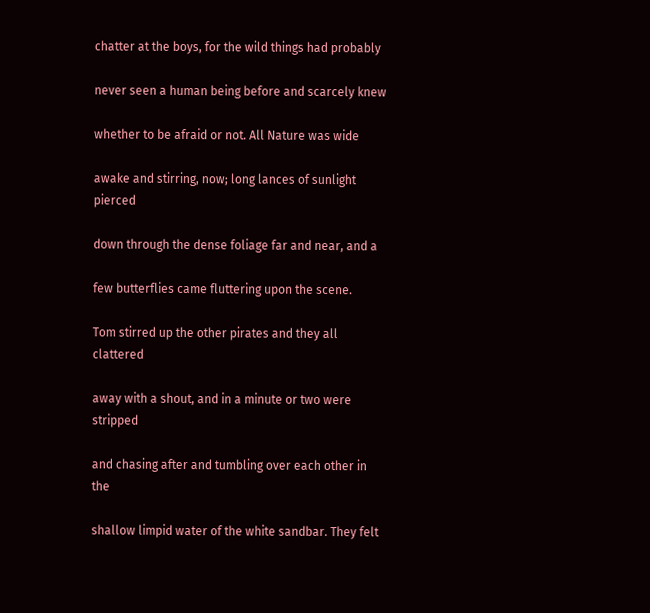chatter at the boys, for the wild things had probably

never seen a human being before and scarcely knew

whether to be afraid or not. All Nature was wide

awake and stirring, now; long lances of sunlight pierced

down through the dense foliage far and near, and a

few butterflies came fluttering upon the scene.

Tom stirred up the other pirates and they all clattered

away with a shout, and in a minute or two were stripped

and chasing after and tumbling over each other in the

shallow limpid water of the white sandbar. They felt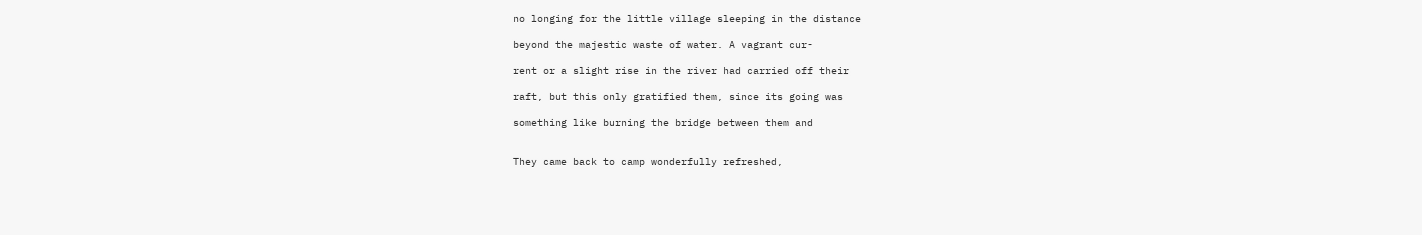no longing for the little village sleeping in the distance

beyond the majestic waste of water. A vagrant cur-

rent or a slight rise in the river had carried off their

raft, but this only gratified them, since its going was

something like burning the bridge between them and


They came back to camp wonderfully refreshed,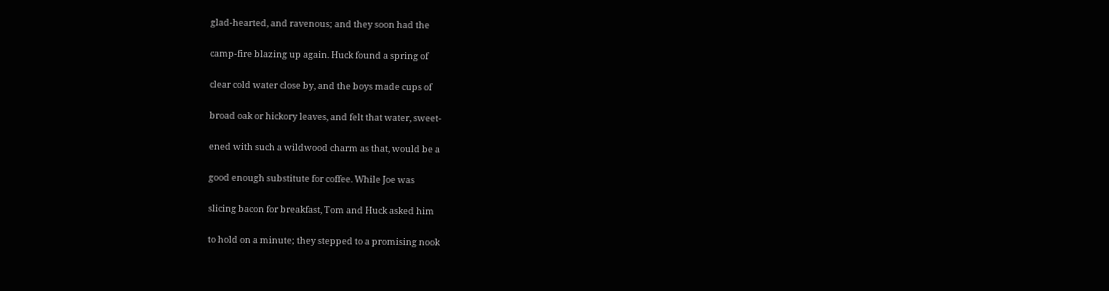glad-hearted, and ravenous; and they soon had the

camp-fire blazing up again. Huck found a spring of

clear cold water close by, and the boys made cups of

broad oak or hickory leaves, and felt that water, sweet-

ened with such a wildwood charm as that, would be a

good enough substitute for coffee. While Joe was

slicing bacon for breakfast, Tom and Huck asked him

to hold on a minute; they stepped to a promising nook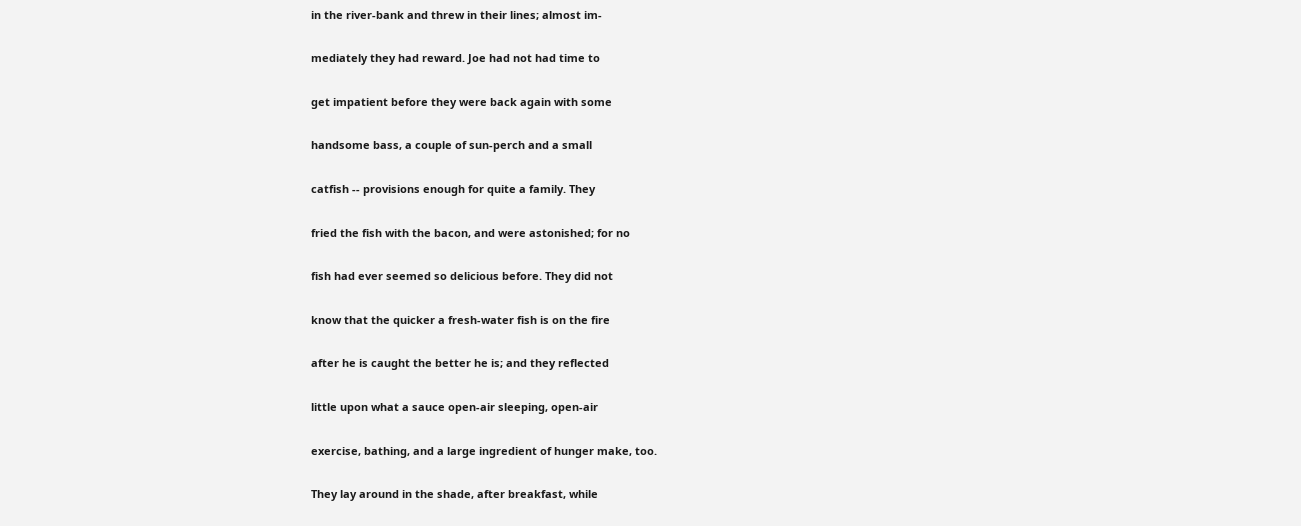in the river-bank and threw in their lines; almost im-

mediately they had reward. Joe had not had time to

get impatient before they were back again with some

handsome bass, a couple of sun-perch and a small

catfish -- provisions enough for quite a family. They

fried the fish with the bacon, and were astonished; for no

fish had ever seemed so delicious before. They did not

know that the quicker a fresh-water fish is on the fire

after he is caught the better he is; and they reflected

little upon what a sauce open-air sleeping, open-air

exercise, bathing, and a large ingredient of hunger make, too.

They lay around in the shade, after breakfast, while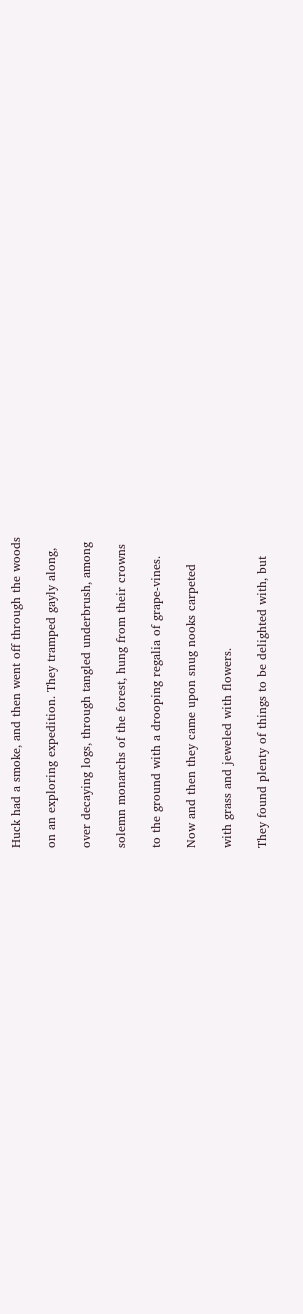Huck had a smoke, and then went off through the woods

on an exploring expedition. They tramped gayly along,

over decaying logs, through tangled underbrush, among

solemn monarchs of the forest, hung from their crowns

to the ground with a drooping regalia of grape-vines.

Now and then they came upon snug nooks carpeted

with grass and jeweled with flowers.

They found plenty of things to be delighted with, but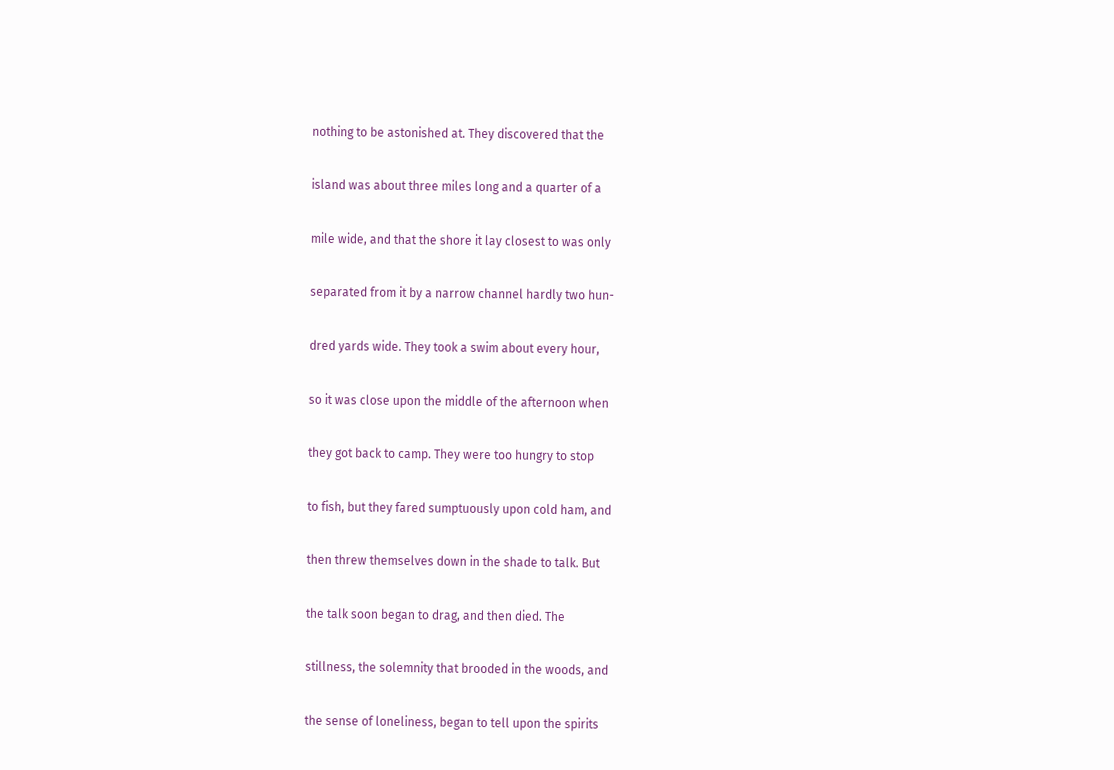nothing to be astonished at. They discovered that the

island was about three miles long and a quarter of a

mile wide, and that the shore it lay closest to was only

separated from it by a narrow channel hardly two hun-

dred yards wide. They took a swim about every hour,

so it was close upon the middle of the afternoon when

they got back to camp. They were too hungry to stop

to fish, but they fared sumptuously upon cold ham, and

then threw themselves down in the shade to talk. But

the talk soon began to drag, and then died. The

stillness, the solemnity that brooded in the woods, and

the sense of loneliness, began to tell upon the spirits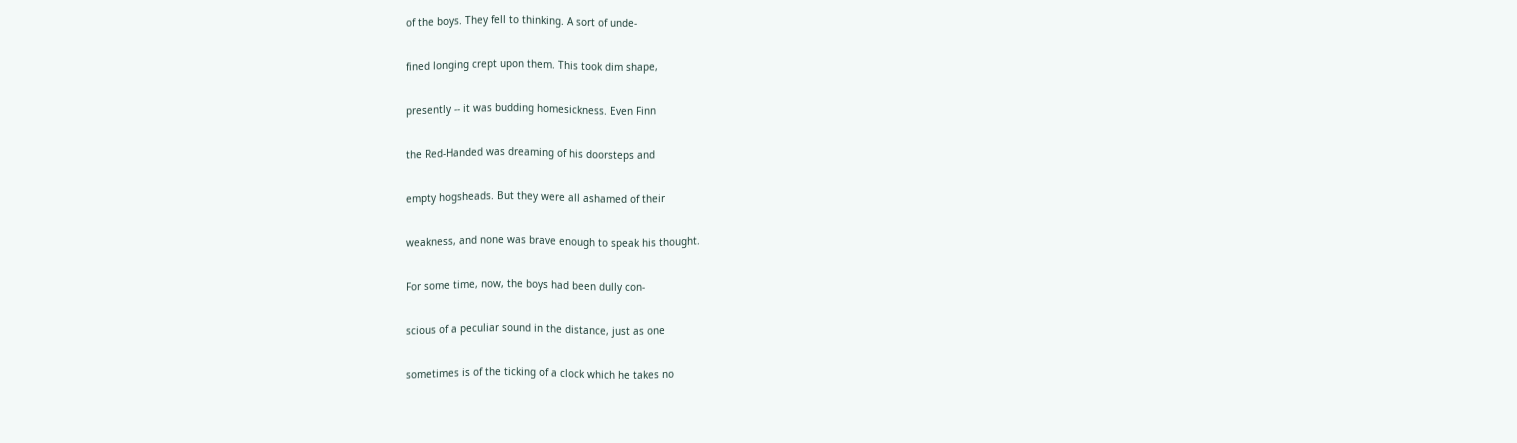of the boys. They fell to thinking. A sort of unde-

fined longing crept upon them. This took dim shape,

presently -- it was budding homesickness. Even Finn

the Red-Handed was dreaming of his doorsteps and

empty hogsheads. But they were all ashamed of their

weakness, and none was brave enough to speak his thought.

For some time, now, the boys had been dully con-

scious of a peculiar sound in the distance, just as one

sometimes is of the ticking of a clock which he takes no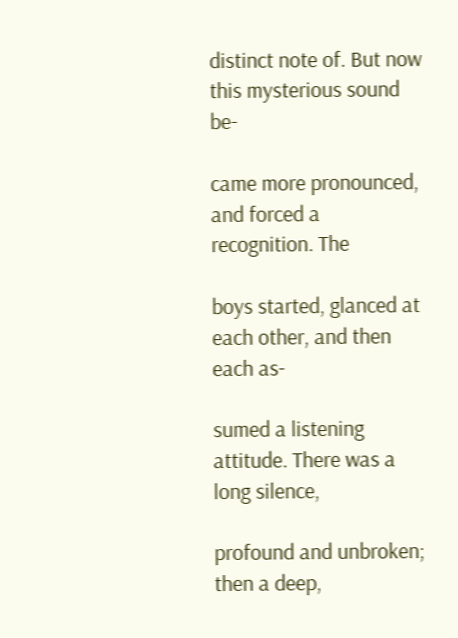distinct note of. But now this mysterious sound be-

came more pronounced, and forced a recognition. The

boys started, glanced at each other, and then each as-

sumed a listening attitude. There was a long silence,

profound and unbroken; then a deep,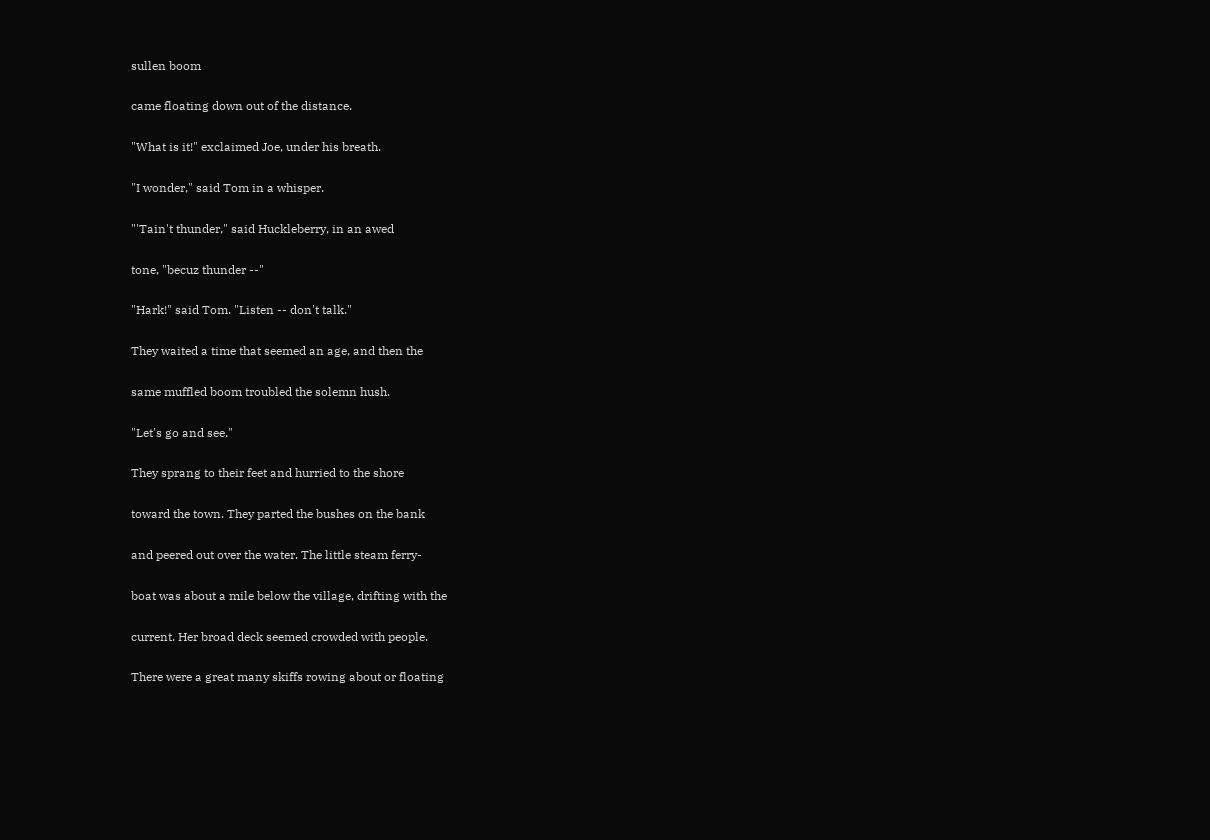sullen boom

came floating down out of the distance.

"What is it!" exclaimed Joe, under his breath.

"I wonder," said Tom in a whisper.

"'Tain't thunder," said Huckleberry, in an awed

tone, "becuz thunder --"

"Hark!" said Tom. "Listen -- don't talk."

They waited a time that seemed an age, and then the

same muffled boom troubled the solemn hush.

"Let's go and see."

They sprang to their feet and hurried to the shore

toward the town. They parted the bushes on the bank

and peered out over the water. The little steam ferry-

boat was about a mile below the village, drifting with the

current. Her broad deck seemed crowded with people.

There were a great many skiffs rowing about or floating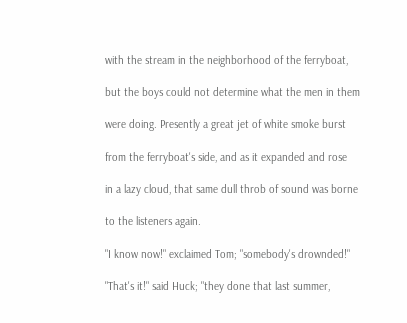with the stream in the neighborhood of the ferryboat,

but the boys could not determine what the men in them

were doing. Presently a great jet of white smoke burst

from the ferryboat's side, and as it expanded and rose

in a lazy cloud, that same dull throb of sound was borne

to the listeners again.

"I know now!" exclaimed Tom; "somebody's drownded!"

"That's it!" said Huck; "they done that last summer,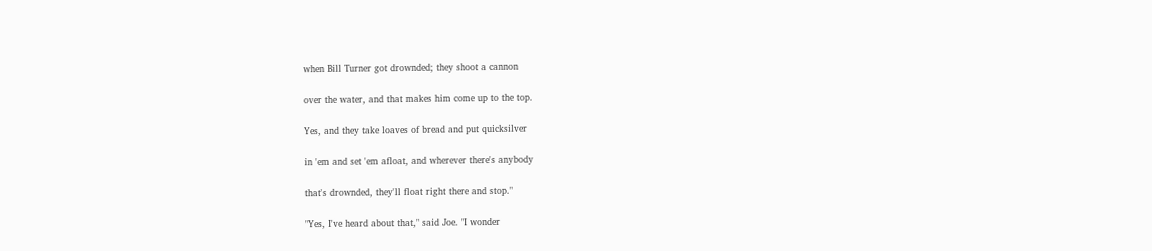when Bill Turner got drownded; they shoot a cannon

over the water, and that makes him come up to the top.

Yes, and they take loaves of bread and put quicksilver

in 'em and set 'em afloat, and wherever there's anybody

that's drownded, they'll float right there and stop."

"Yes, I've heard about that," said Joe. "I wonder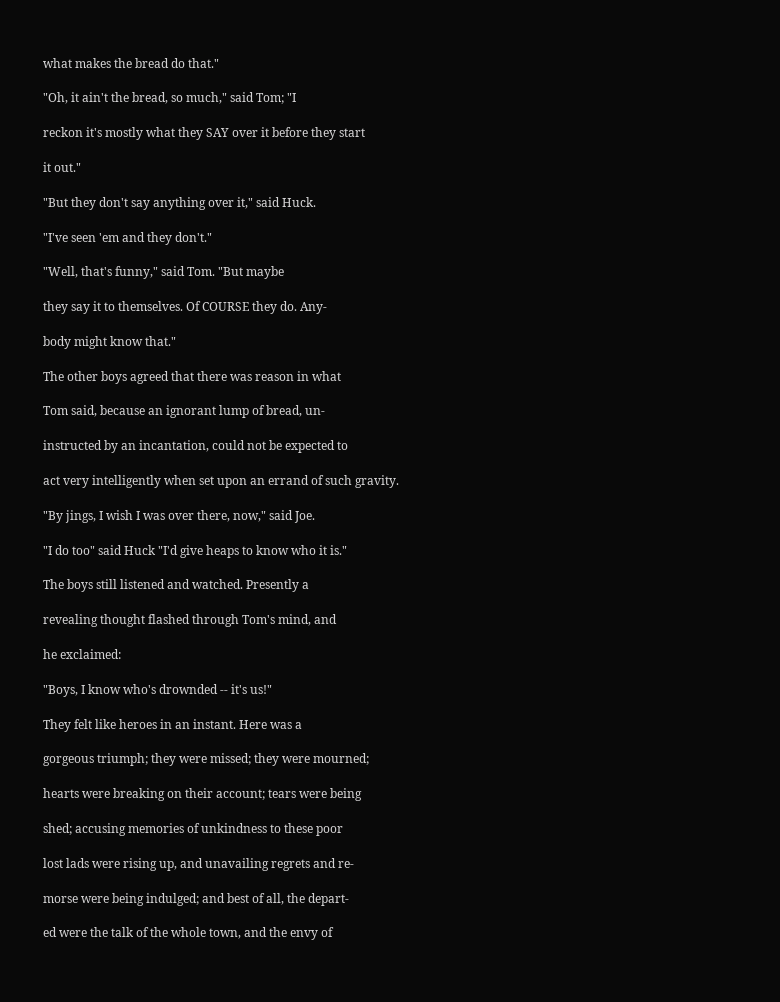what makes the bread do that."

"Oh, it ain't the bread, so much," said Tom; "I

reckon it's mostly what they SAY over it before they start

it out."

"But they don't say anything over it," said Huck.

"I've seen 'em and they don't."

"Well, that's funny," said Tom. "But maybe

they say it to themselves. Of COURSE they do. Any-

body might know that."

The other boys agreed that there was reason in what

Tom said, because an ignorant lump of bread, un-

instructed by an incantation, could not be expected to

act very intelligently when set upon an errand of such gravity.

"By jings, I wish I was over there, now," said Joe.

"I do too" said Huck "I'd give heaps to know who it is."

The boys still listened and watched. Presently a

revealing thought flashed through Tom's mind, and

he exclaimed:

"Boys, I know who's drownded -- it's us!"

They felt like heroes in an instant. Here was a

gorgeous triumph; they were missed; they were mourned;

hearts were breaking on their account; tears were being

shed; accusing memories of unkindness to these poor

lost lads were rising up, and unavailing regrets and re-

morse were being indulged; and best of all, the depart-

ed were the talk of the whole town, and the envy of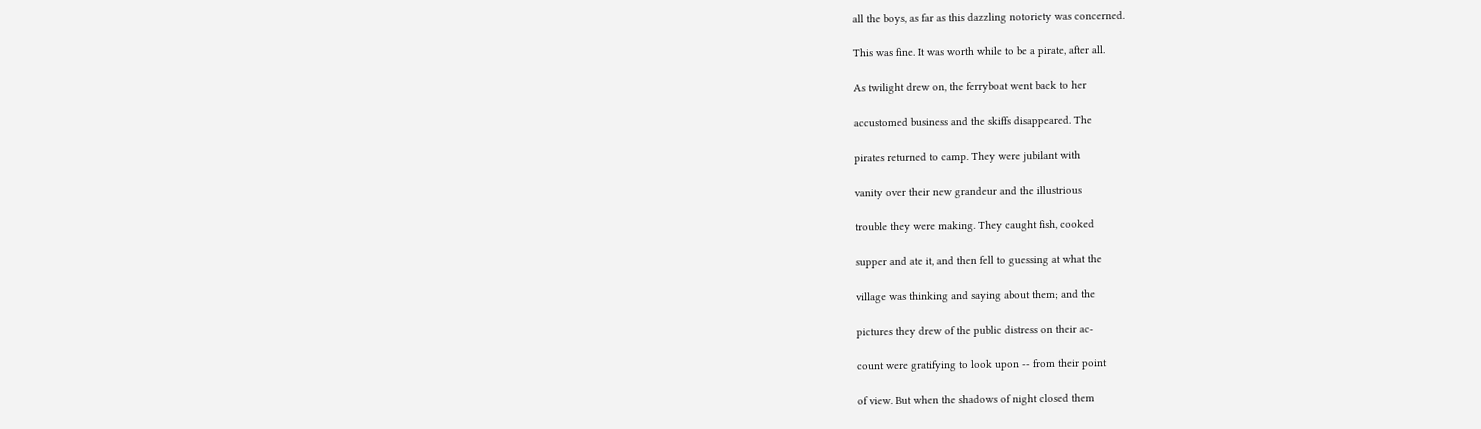all the boys, as far as this dazzling notoriety was concerned.

This was fine. It was worth while to be a pirate, after all.

As twilight drew on, the ferryboat went back to her

accustomed business and the skiffs disappeared. The

pirates returned to camp. They were jubilant with

vanity over their new grandeur and the illustrious

trouble they were making. They caught fish, cooked

supper and ate it, and then fell to guessing at what the

village was thinking and saying about them; and the

pictures they drew of the public distress on their ac-

count were gratifying to look upon -- from their point

of view. But when the shadows of night closed them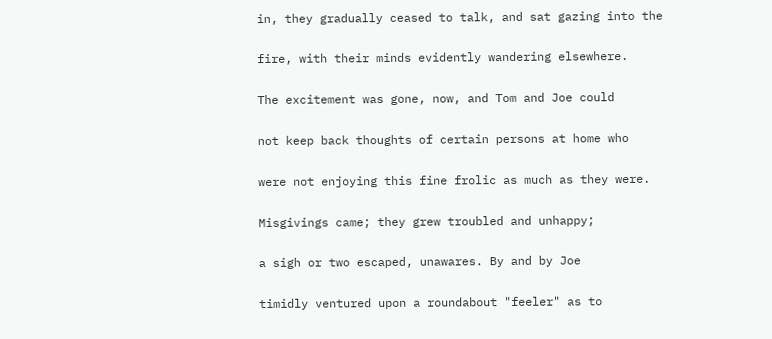in, they gradually ceased to talk, and sat gazing into the

fire, with their minds evidently wandering elsewhere.

The excitement was gone, now, and Tom and Joe could

not keep back thoughts of certain persons at home who

were not enjoying this fine frolic as much as they were.

Misgivings came; they grew troubled and unhappy;

a sigh or two escaped, unawares. By and by Joe

timidly ventured upon a roundabout "feeler" as to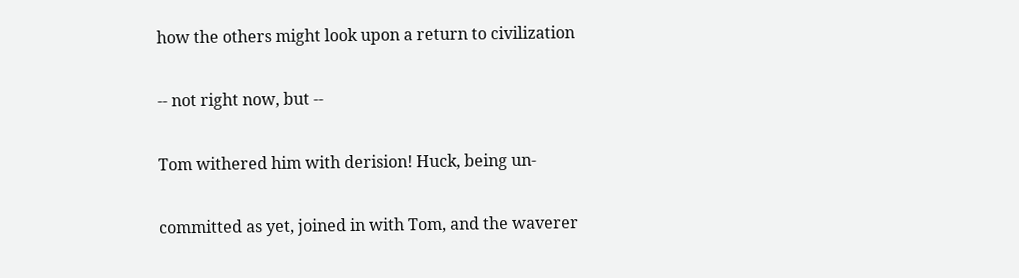how the others might look upon a return to civilization

-- not right now, but --

Tom withered him with derision! Huck, being un-

committed as yet, joined in with Tom, and the waverer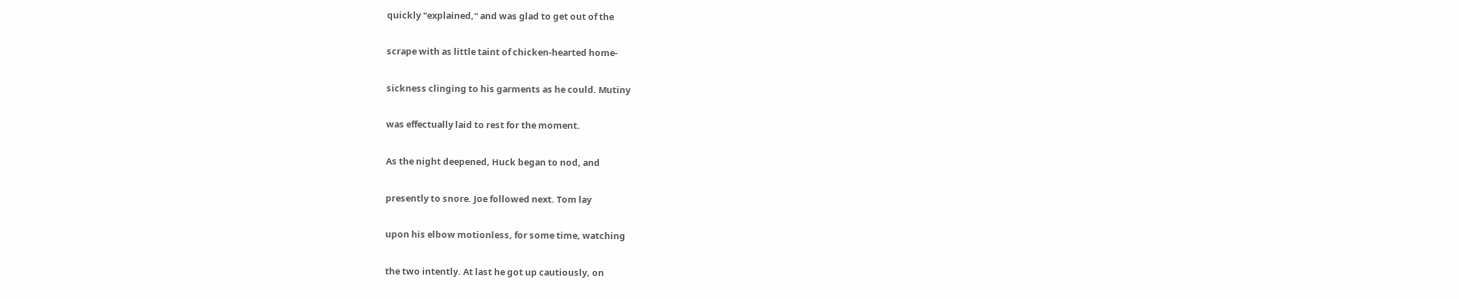quickly "explained," and was glad to get out of the

scrape with as little taint of chicken-hearted home-

sickness clinging to his garments as he could. Mutiny

was effectually laid to rest for the moment.

As the night deepened, Huck began to nod, and

presently to snore. Joe followed next. Tom lay

upon his elbow motionless, for some time, watching

the two intently. At last he got up cautiously, on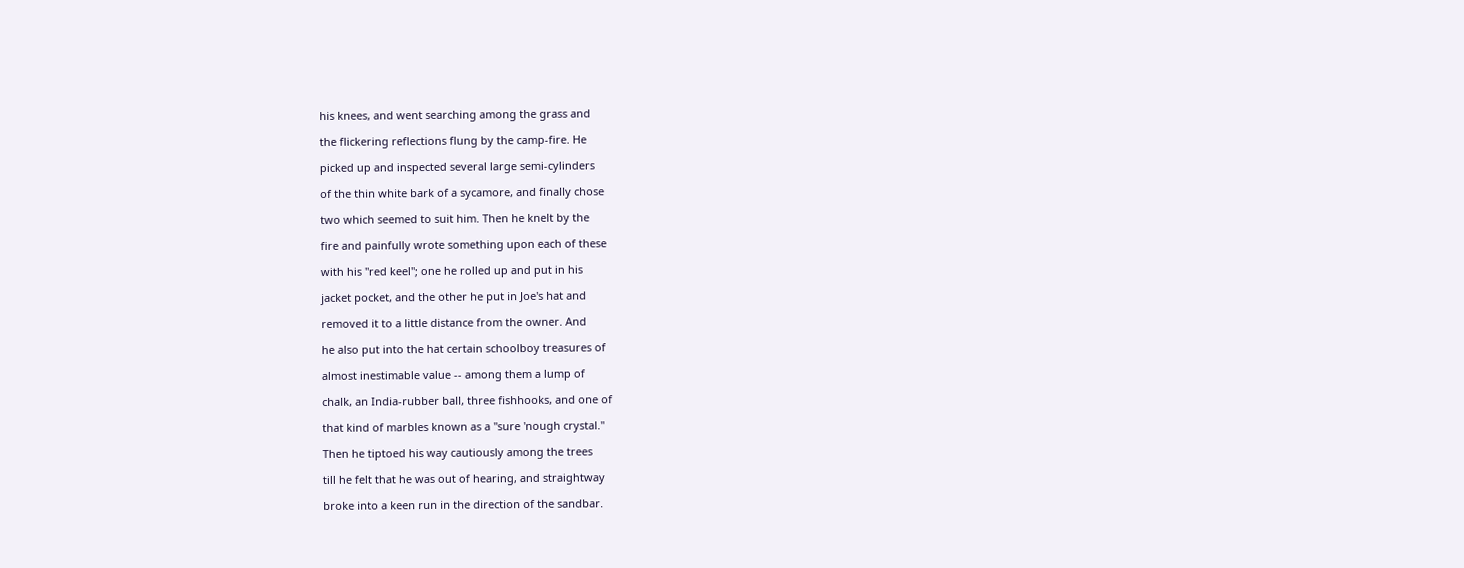his knees, and went searching among the grass and

the flickering reflections flung by the camp-fire. He

picked up and inspected several large semi-cylinders

of the thin white bark of a sycamore, and finally chose

two which seemed to suit him. Then he knelt by the

fire and painfully wrote something upon each of these

with his "red keel"; one he rolled up and put in his

jacket pocket, and the other he put in Joe's hat and

removed it to a little distance from the owner. And

he also put into the hat certain schoolboy treasures of

almost inestimable value -- among them a lump of

chalk, an India-rubber ball, three fishhooks, and one of

that kind of marbles known as a "sure 'nough crystal."

Then he tiptoed his way cautiously among the trees

till he felt that he was out of hearing, and straightway

broke into a keen run in the direction of the sandbar.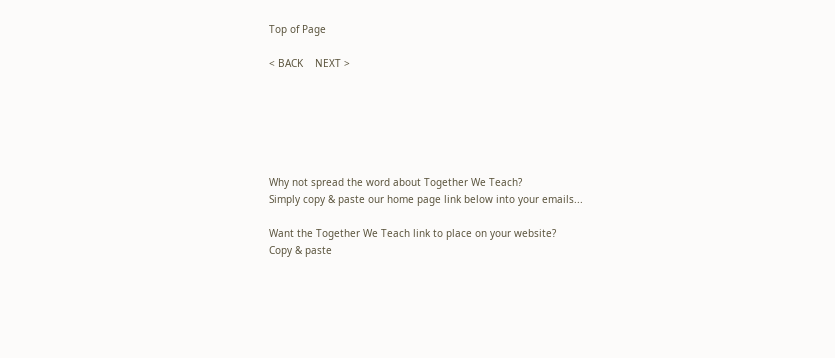Top of Page

< BACK    NEXT >






Why not spread the word about Together We Teach?
Simply copy & paste our home page link below into your emails...

Want the Together We Teach link to place on your website?
Copy & paste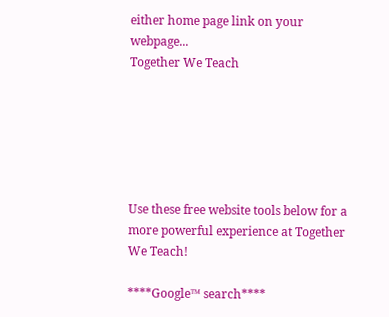either home page link on your webpage...
Together We Teach






Use these free website tools below for a more powerful experience at Together We Teach!

****Google™ search****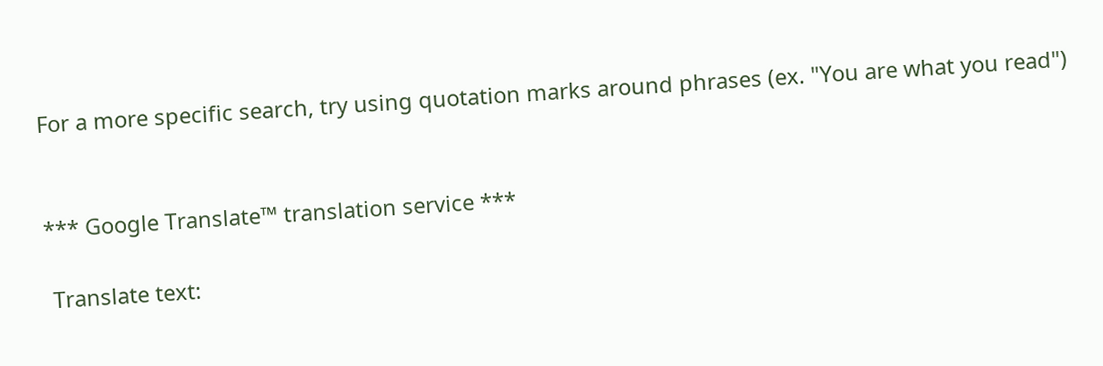For a more specific search, try using quotation marks around phrases (ex. "You are what you read")


*** Google Translate™ translation service ***

 Translate text: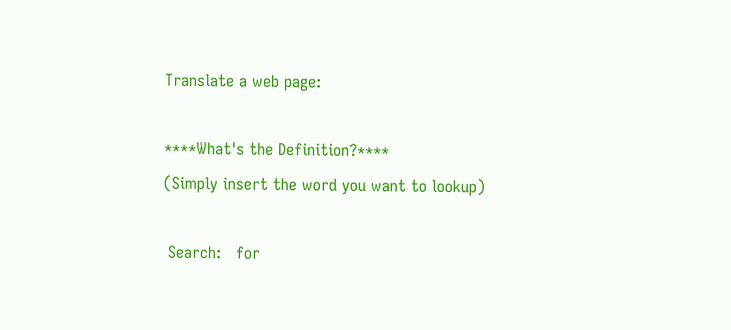Translate a web page:

****What's the Definition?****
(Simply insert the word you want to lookup)

 Search:   for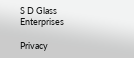S D Glass Enterprises

Privacy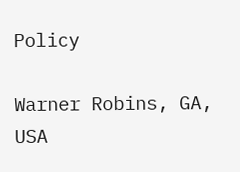Policy

Warner Robins, GA, USA